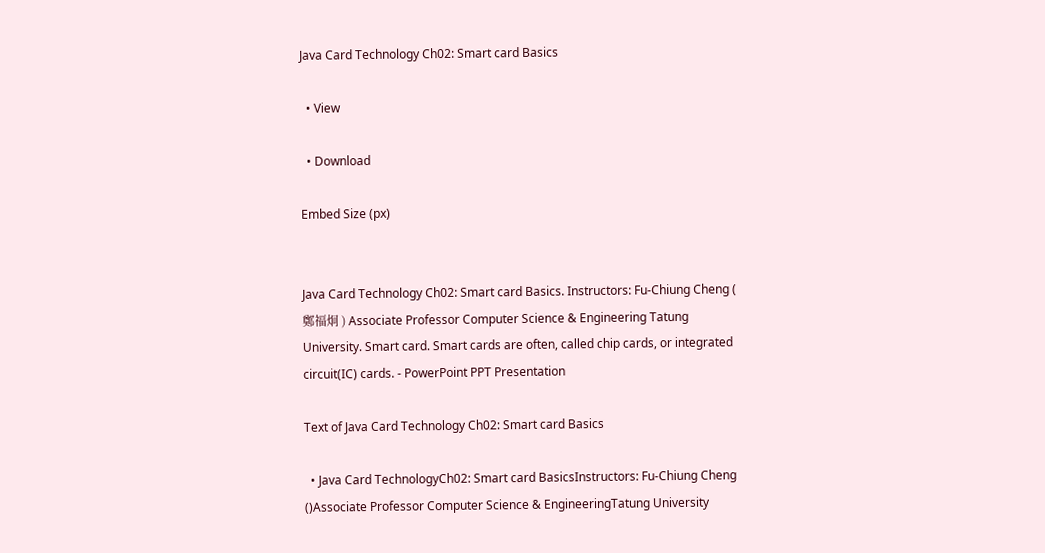Java Card Technology Ch02: Smart card Basics

  • View

  • Download

Embed Size (px)


Java Card Technology Ch02: Smart card Basics. Instructors: Fu-Chiung Cheng ( 鄭福炯 ) Associate Professor Computer Science & Engineering Tatung University. Smart card. Smart cards are often, called chip cards, or integrated circuit(IC) cards. - PowerPoint PPT Presentation

Text of Java Card Technology Ch02: Smart card Basics

  • Java Card TechnologyCh02: Smart card BasicsInstructors: Fu-Chiung Cheng ()Associate Professor Computer Science & EngineeringTatung University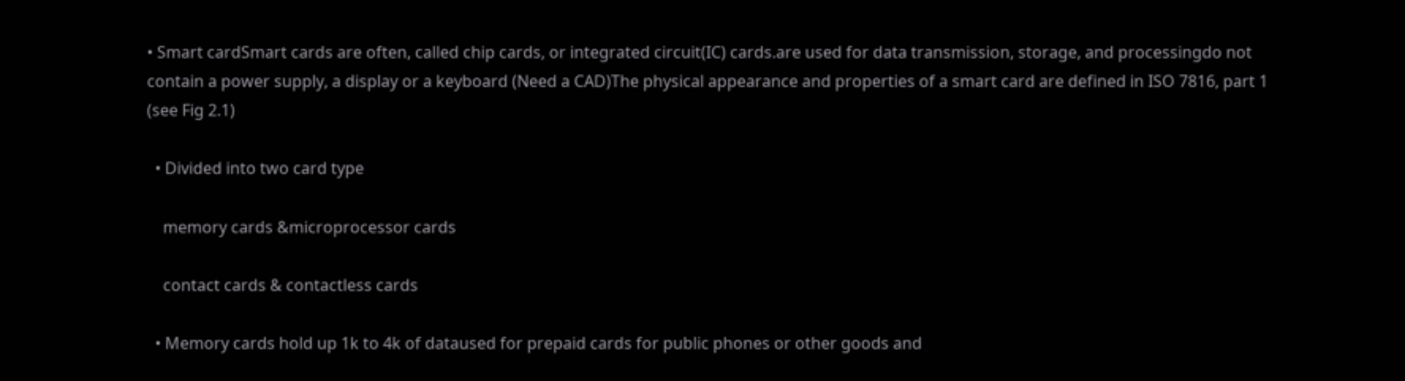• Smart cardSmart cards are often, called chip cards, or integrated circuit(IC) cards.are used for data transmission, storage, and processingdo not contain a power supply, a display or a keyboard (Need a CAD)The physical appearance and properties of a smart card are defined in ISO 7816, part 1 (see Fig 2.1)

  • Divided into two card type

    memory cards &microprocessor cards

    contact cards & contactless cards

  • Memory cards hold up 1k to 4k of dataused for prepaid cards for public phones or other goods and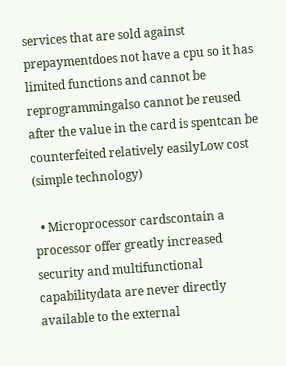services that are sold against prepaymentdoes not have a cpu so it has limited functions and cannot be reprogrammingalso cannot be reused after the value in the card is spentcan be counterfeited relatively easilyLow cost (simple technology)

  • Microprocessor cardscontain a processor offer greatly increased security and multifunctional capabilitydata are never directly available to the external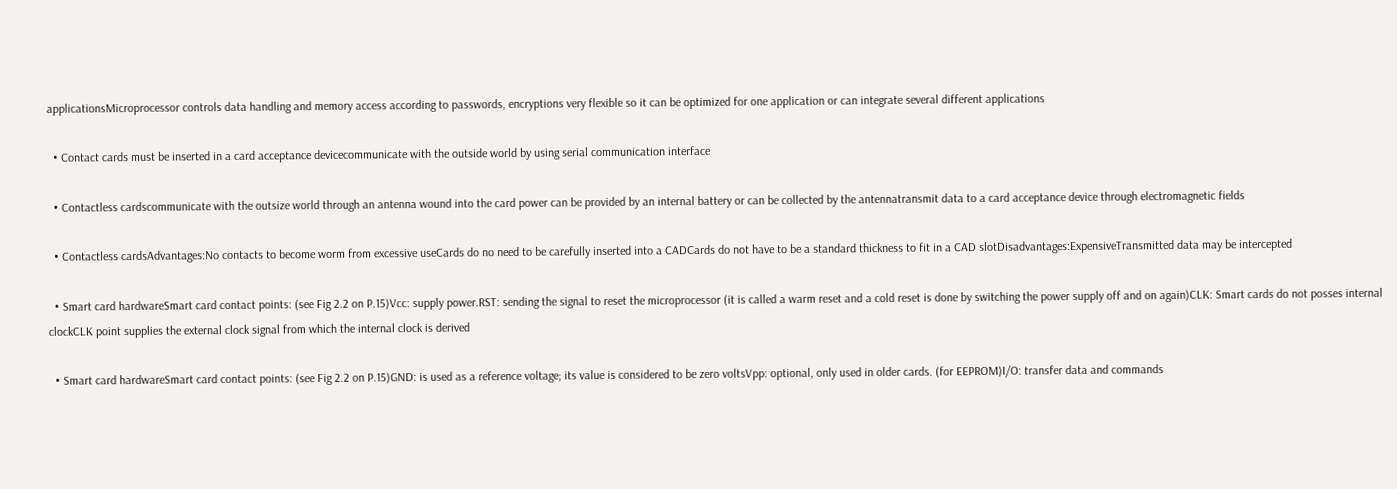applicationsMicroprocessor controls data handling and memory access according to passwords, encryptions very flexible so it can be optimized for one application or can integrate several different applications

  • Contact cards must be inserted in a card acceptance devicecommunicate with the outside world by using serial communication interface

  • Contactless cardscommunicate with the outsize world through an antenna wound into the card power can be provided by an internal battery or can be collected by the antennatransmit data to a card acceptance device through electromagnetic fields

  • Contactless cardsAdvantages:No contacts to become worm from excessive useCards do no need to be carefully inserted into a CADCards do not have to be a standard thickness to fit in a CAD slotDisadvantages:ExpensiveTransmitted data may be intercepted

  • Smart card hardwareSmart card contact points: (see Fig 2.2 on P.15)Vcc: supply power.RST: sending the signal to reset the microprocessor (it is called a warm reset and a cold reset is done by switching the power supply off and on again)CLK: Smart cards do not posses internal clockCLK point supplies the external clock signal from which the internal clock is derived

  • Smart card hardwareSmart card contact points: (see Fig 2.2 on P.15)GND: is used as a reference voltage; its value is considered to be zero voltsVpp: optional, only used in older cards. (for EEPROM)I/O: transfer data and commands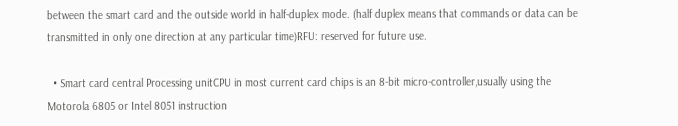between the smart card and the outside world in half-duplex mode. (half duplex means that commands or data can be transmitted in only one direction at any particular time)RFU: reserved for future use.

  • Smart card central Processing unitCPU in most current card chips is an 8-bit micro-controller,usually using the Motorola 6805 or Intel 8051 instruction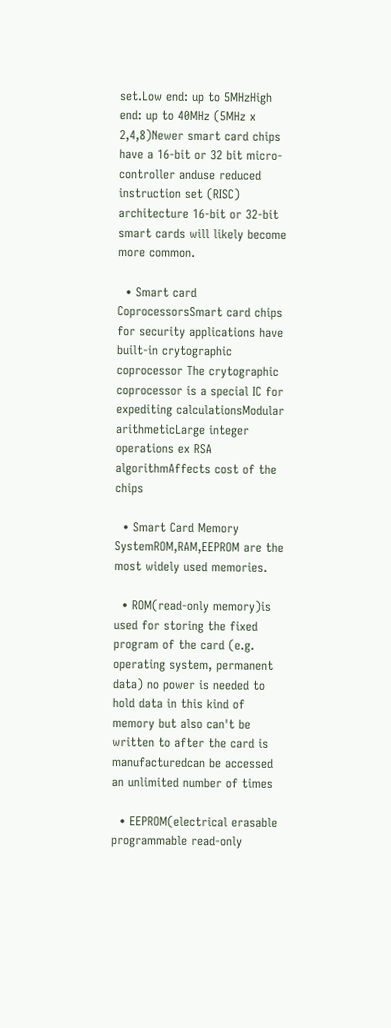set.Low end: up to 5MHzHigh end: up to 40MHz (5MHz x 2,4,8)Newer smart card chips have a 16-bit or 32 bit micro-controller anduse reduced instruction set (RISC) architecture 16-bit or 32-bit smart cards will likely become more common.

  • Smart card CoprocessorsSmart card chips for security applications have built-in crytographic coprocessor The crytographic coprocessor is a special IC for expediting calculationsModular arithmeticLarge integer operations ex RSA algorithmAffects cost of the chips

  • Smart Card Memory SystemROM,RAM,EEPROM are the most widely used memories.

  • ROM(read-only memory)is used for storing the fixed program of the card (e.g. operating system, permanent data) no power is needed to hold data in this kind of memory but also can't be written to after the card is manufacturedcan be accessed an unlimited number of times

  • EEPROM(electrical erasable programmable read-only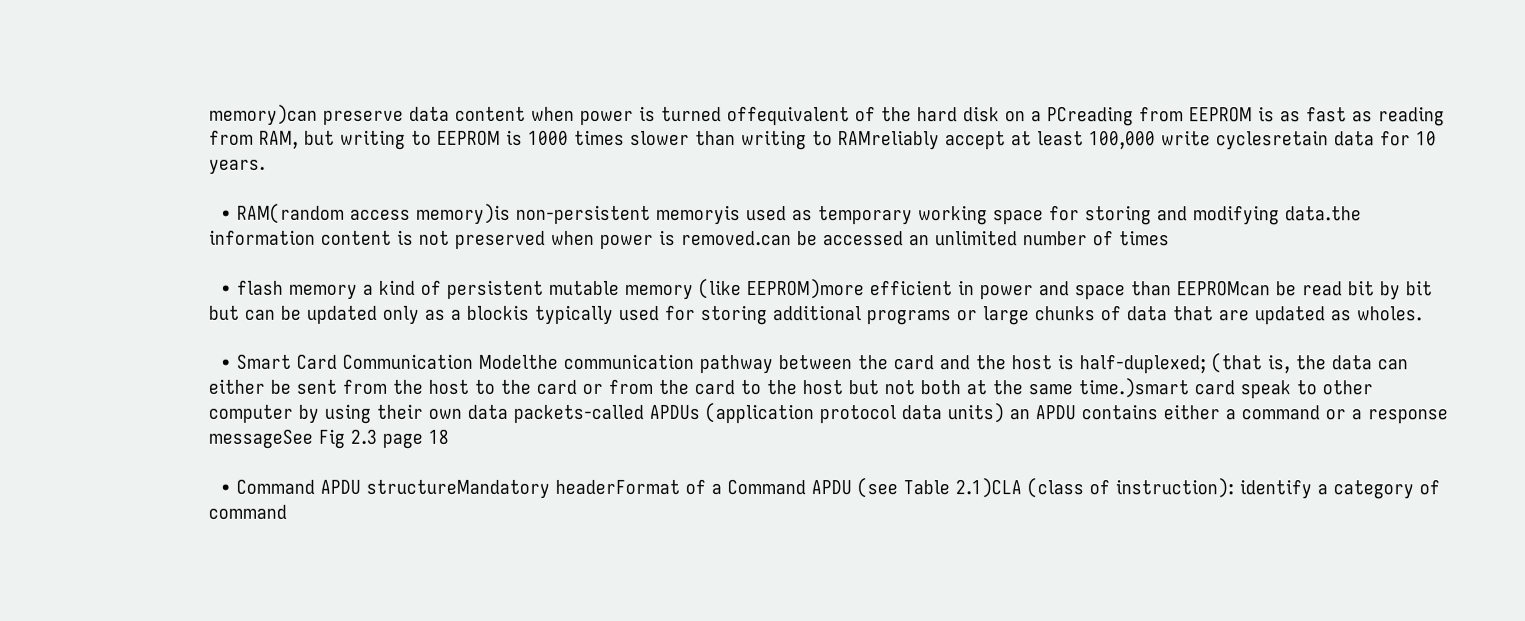memory)can preserve data content when power is turned offequivalent of the hard disk on a PCreading from EEPROM is as fast as reading from RAM, but writing to EEPROM is 1000 times slower than writing to RAMreliably accept at least 100,000 write cyclesretain data for 10 years.

  • RAM(random access memory)is non-persistent memoryis used as temporary working space for storing and modifying data.the information content is not preserved when power is removed.can be accessed an unlimited number of times

  • flash memory a kind of persistent mutable memory (like EEPROM)more efficient in power and space than EEPROMcan be read bit by bit but can be updated only as a blockis typically used for storing additional programs or large chunks of data that are updated as wholes.

  • Smart Card Communication Modelthe communication pathway between the card and the host is half-duplexed; (that is, the data can either be sent from the host to the card or from the card to the host but not both at the same time.)smart card speak to other computer by using their own data packets-called APDUs (application protocol data units) an APDU contains either a command or a response messageSee Fig 2.3 page 18

  • Command APDU structureMandatory headerFormat of a Command APDU (see Table 2.1)CLA (class of instruction): identify a category of command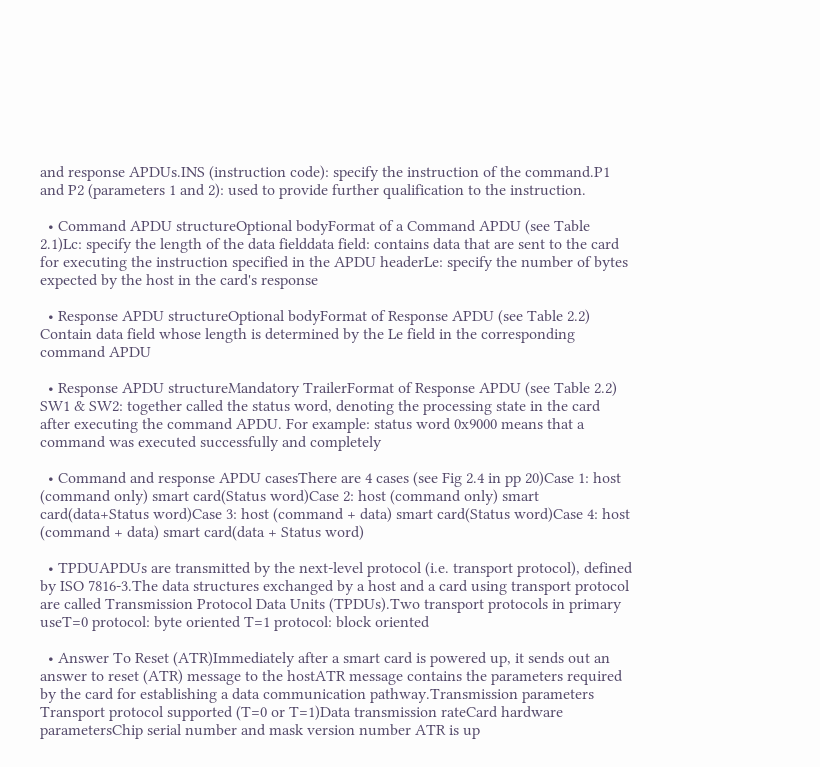and response APDUs.INS (instruction code): specify the instruction of the command.P1 and P2 (parameters 1 and 2): used to provide further qualification to the instruction.

  • Command APDU structureOptional bodyFormat of a Command APDU (see Table 2.1)Lc: specify the length of the data fielddata field: contains data that are sent to the card for executing the instruction specified in the APDU headerLe: specify the number of bytes expected by the host in the card's response

  • Response APDU structureOptional bodyFormat of Response APDU (see Table 2.2) Contain data field whose length is determined by the Le field in the corresponding command APDU

  • Response APDU structureMandatory TrailerFormat of Response APDU (see Table 2.2) SW1 & SW2: together called the status word, denoting the processing state in the card after executing the command APDU. For example: status word 0x9000 means that a command was executed successfully and completely

  • Command and response APDU casesThere are 4 cases (see Fig 2.4 in pp 20)Case 1: host (command only) smart card(Status word)Case 2: host (command only) smart card(data+Status word)Case 3: host (command + data) smart card(Status word)Case 4: host (command + data) smart card(data + Status word)

  • TPDUAPDUs are transmitted by the next-level protocol (i.e. transport protocol), defined by ISO 7816-3.The data structures exchanged by a host and a card using transport protocol are called Transmission Protocol Data Units (TPDUs).Two transport protocols in primary useT=0 protocol: byte oriented T=1 protocol: block oriented

  • Answer To Reset (ATR)Immediately after a smart card is powered up, it sends out an answer to reset (ATR) message to the hostATR message contains the parameters required by the card for establishing a data communication pathway.Transmission parameters Transport protocol supported (T=0 or T=1)Data transmission rateCard hardware parametersChip serial number and mask version number ATR is up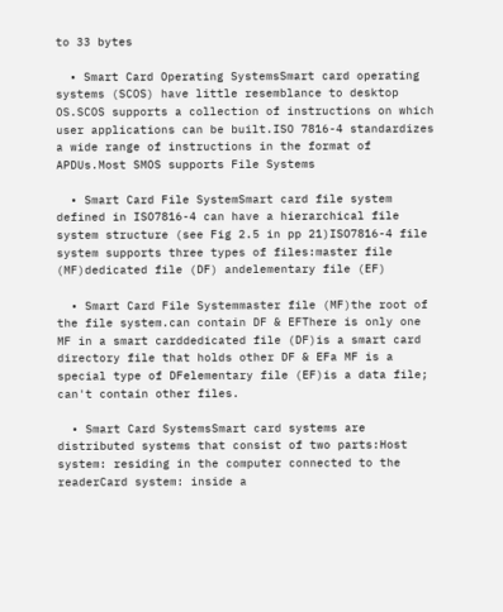to 33 bytes

  • Smart Card Operating SystemsSmart card operating systems (SCOS) have little resemblance to desktop OS.SCOS supports a collection of instructions on which user applications can be built.ISO 7816-4 standardizes a wide range of instructions in the format of APDUs.Most SMOS supports File Systems

  • Smart Card File SystemSmart card file system defined in ISO7816-4 can have a hierarchical file system structure (see Fig 2.5 in pp 21)ISO7816-4 file system supports three types of files:master file (MF)dedicated file (DF) andelementary file (EF)

  • Smart Card File Systemmaster file (MF)the root of the file system.can contain DF & EFThere is only one MF in a smart carddedicated file (DF)is a smart card directory file that holds other DF & EFa MF is a special type of DFelementary file (EF)is a data file; can't contain other files.

  • Smart Card SystemsSmart card systems are distributed systems that consist of two parts:Host system: residing in the computer connected to the readerCard system: inside a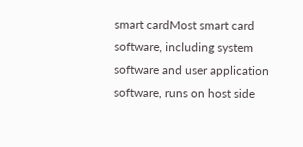smart cardMost smart card software, including system software and user application software, runs on host side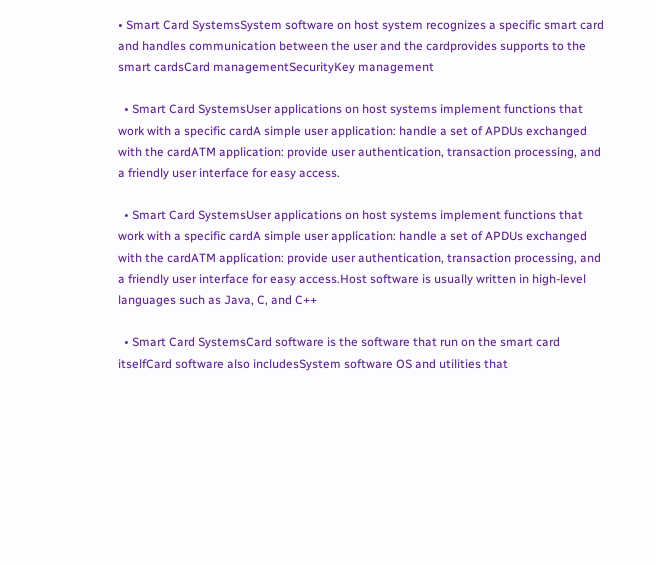• Smart Card SystemsSystem software on host system recognizes a specific smart card and handles communication between the user and the cardprovides supports to the smart cardsCard managementSecurityKey management

  • Smart Card SystemsUser applications on host systems implement functions that work with a specific cardA simple user application: handle a set of APDUs exchanged with the cardATM application: provide user authentication, transaction processing, and a friendly user interface for easy access.

  • Smart Card SystemsUser applications on host systems implement functions that work with a specific cardA simple user application: handle a set of APDUs exchanged with the cardATM application: provide user authentication, transaction processing, and a friendly user interface for easy access.Host software is usually written in high-level languages such as Java, C, and C++

  • Smart Card SystemsCard software is the software that run on the smart card itselfCard software also includesSystem software OS and utilities that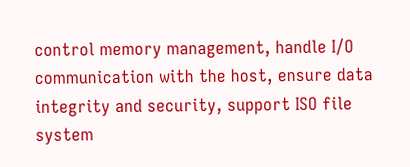control memory management, handle I/O communication with the host, ensure data integrity and security, support ISO file system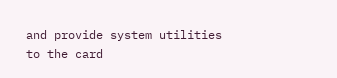and provide system utilities to the card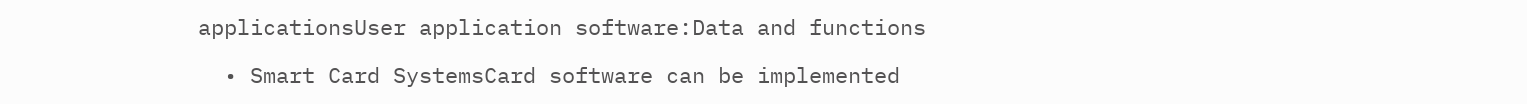applicationsUser application software:Data and functions

  • Smart Card SystemsCard software can be implemented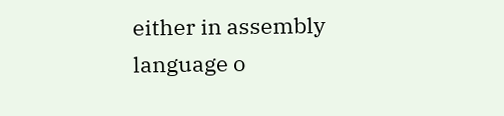either in assembly language o